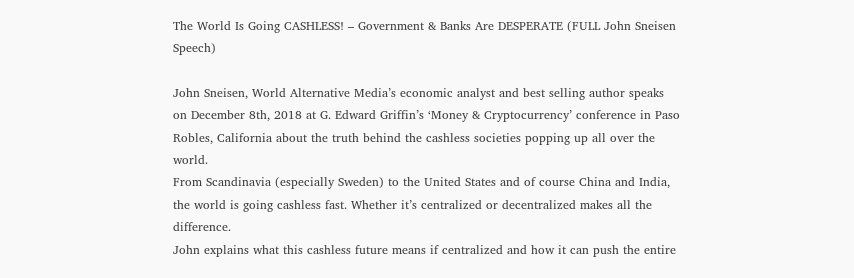The World Is Going CASHLESS! – Government & Banks Are DESPERATE (FULL John Sneisen Speech)

John Sneisen, World Alternative Media’s economic analyst and best selling author speaks on December 8th, 2018 at G. Edward Griffin’s ‘Money & Cryptocurrency’ conference in Paso Robles, California about the truth behind the cashless societies popping up all over the world.
From Scandinavia (especially Sweden) to the United States and of course China and India, the world is going cashless fast. Whether it’s centralized or decentralized makes all the difference.
John explains what this cashless future means if centralized and how it can push the entire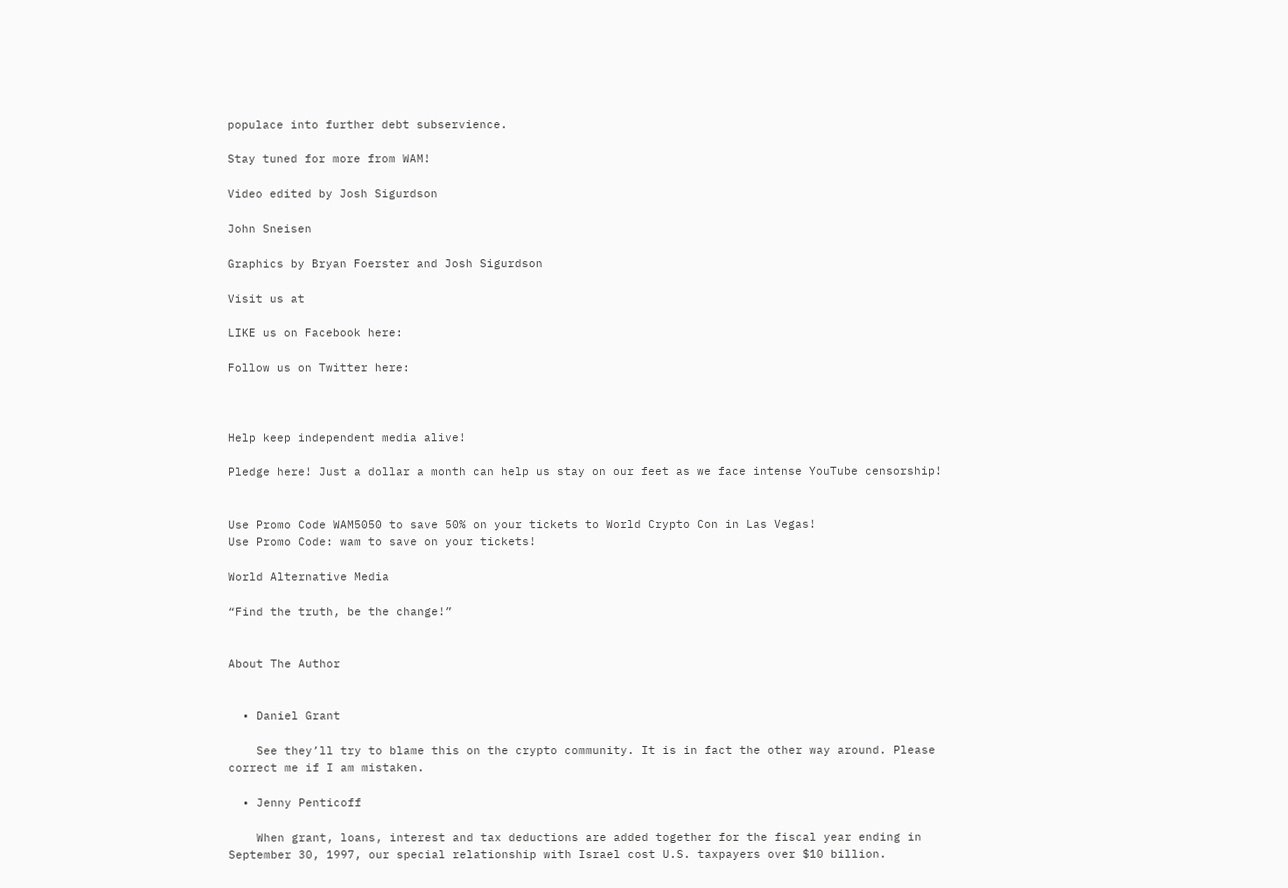populace into further debt subservience.

Stay tuned for more from WAM!

Video edited by Josh Sigurdson

John Sneisen

Graphics by Bryan Foerster and Josh Sigurdson

Visit us at

LIKE us on Facebook here:

Follow us on Twitter here:



Help keep independent media alive!

Pledge here! Just a dollar a month can help us stay on our feet as we face intense YouTube censorship!


Use Promo Code WAM5050 to save 50% on your tickets to World Crypto Con in Las Vegas!
Use Promo Code: wam to save on your tickets!

World Alternative Media

“Find the truth, be the change!”


About The Author


  • Daniel Grant

    See they’ll try to blame this on the crypto community. It is in fact the other way around. Please correct me if I am mistaken.

  • Jenny Penticoff

    When grant, loans, interest and tax deductions are added together for the fiscal year ending in September 30, 1997, our special relationship with Israel cost U.S. taxpayers over $10 billion.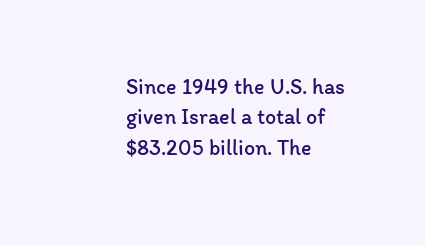Since 1949 the U.S. has given Israel a total of $83.205 billion. The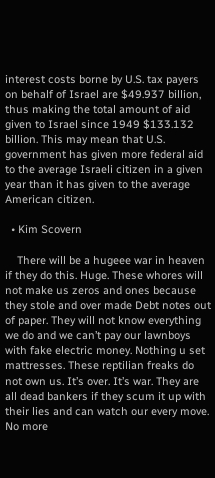interest costs borne by U.S. tax payers on behalf of Israel are $49.937 billion, thus making the total amount of aid given to Israel since 1949 $133.132 billion. This may mean that U.S. government has given more federal aid to the average Israeli citizen in a given year than it has given to the average American citizen.

  • Kim Scovern

    There will be a hugeee war in heaven if they do this. Huge. These whores will not make us zeros and ones because they stole and over made Debt notes out of paper. They will not know everything we do and we can’t pay our lawnboys with fake electric money. Nothing u set mattresses. These reptilian freaks do not own us. It’s over. It’s war. They are all dead bankers if they scum it up with their lies and can watch our every move. No more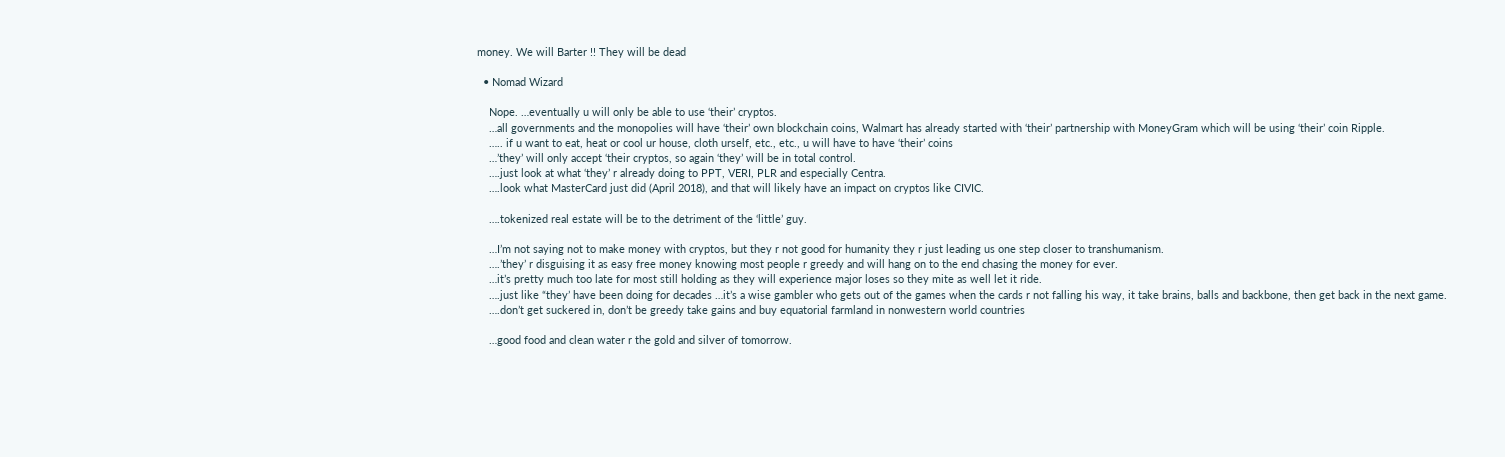money. We will Barter !! They will be dead

  • Nomad Wizard

    Nope. …eventually u will only be able to use ‘their’ cryptos.
    …all governments and the monopolies will have ‘their’ own blockchain coins, Walmart has already started with ‘their’ partnership with MoneyGram which will be using ‘their’ coin Ripple.
    ….. if u want to eat, heat or cool ur house, cloth urself, etc., etc., u will have to have ‘their’ coins
    …’they’ will only accept ‘their cryptos, so again ‘they’ will be in total control.
    ….just look at what ‘they’ r already doing to PPT, VERI, PLR and especially Centra.
    ….look what MasterCard just did (April 2018), and that will likely have an impact on cryptos like CIVIC.

    ….tokenized real estate will be to the detriment of the ‘little’ guy.

    …I’m not saying not to make money with cryptos, but they r not good for humanity they r just leading us one step closer to transhumanism.
    ….’they’ r disguising it as easy free money knowing most people r greedy and will hang on to the end chasing the money for ever.
    …it’s pretty much too late for most still holding as they will experience major loses so they mite as well let it ride.
    ….just like “they’ have been doing for decades …it’s a wise gambler who gets out of the games when the cards r not falling his way, it take brains, balls and backbone, then get back in the next game.
    ….don’t get suckered in, don’t be greedy take gains and buy equatorial farmland in nonwestern world countries

    …good food and clean water r the gold and silver of tomorrow.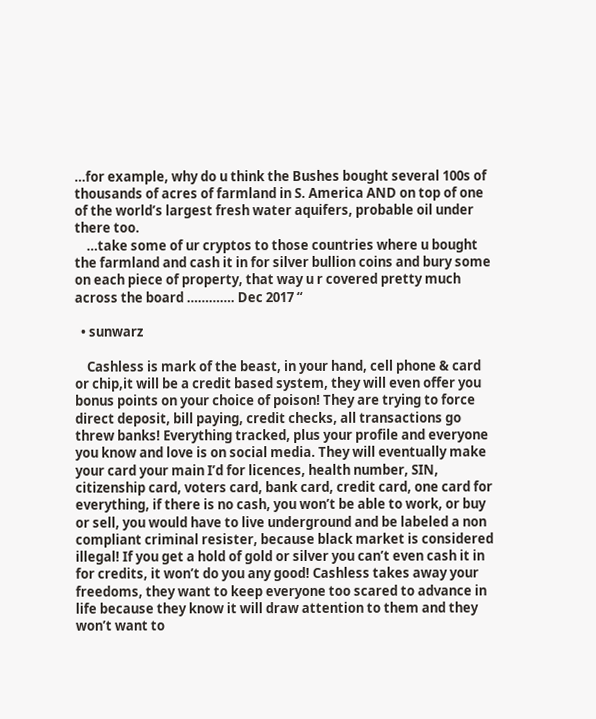…for example, why do u think the Bushes bought several 100s of thousands of acres of farmland in S. America AND on top of one of the world’s largest fresh water aquifers, probable oil under there too.
    …take some of ur cryptos to those countries where u bought the farmland and cash it in for silver bullion coins and bury some on each piece of property, that way u r covered pretty much across the board …………. Dec 2017 “

  • sunwarz

    Cashless is mark of the beast, in your hand, cell phone & card or chip,it will be a credit based system, they will even offer you bonus points on your choice of poison! They are trying to force direct deposit, bill paying, credit checks, all transactions go threw banks! Everything tracked, plus your profile and everyone you know and love is on social media. They will eventually make your card your main I’d for licences, health number, SIN, citizenship card, voters card, bank card, credit card, one card for everything, if there is no cash, you won’t be able to work, or buy or sell, you would have to live underground and be labeled a non compliant criminal resister, because black market is considered illegal! If you get a hold of gold or silver you can’t even cash it in for credits, it won’t do you any good! Cashless takes away your freedoms, they want to keep everyone too scared to advance in life because they know it will draw attention to them and they won’t want to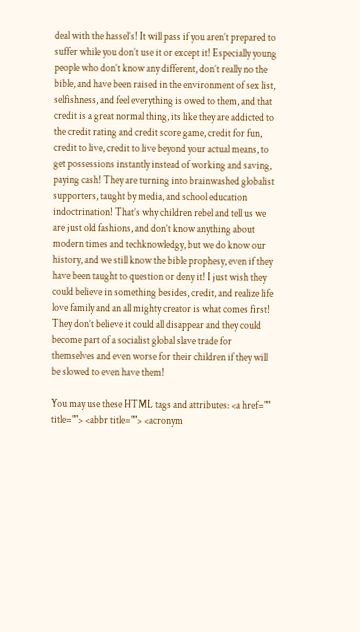deal with the hassel’s! It will pass if you aren’t prepared to suffer while you don’t use it or except it! Especially young people who don’t know any different, don’t really no the bible, and have been raised in the environment of sex list, selfishness, and feel everything is owed to them, and that credit is a great normal thing, its like they are addicted to the credit rating and credit score game, credit for fun, credit to live, credit to live beyond your actual means, to get possessions instantly instead of working and saving, paying cash! They are turning into brainwashed globalist supporters, taught by media, and school education indoctrination! That’s why children rebel and tell us we are just old fashions, and don’t know anything about modern times and techknowledgy, but we do know our history, and we still know the bible prophesy, even if they have been taught to question or deny it! I just wish they could believe in something besides, credit, and realize life love family and an all mighty creator is what comes first! They don’t believe it could all disappear and they could become part of a socialist global slave trade for themselves and even worse for their children if they will be slowed to even have them!

You may use these HTML tags and attributes: <a href="" title=""> <abbr title=""> <acronym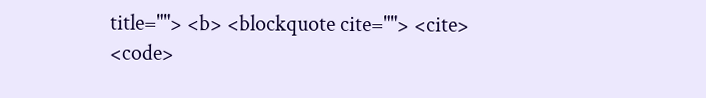title=""> <b> <blockquote cite=""> <cite> <code>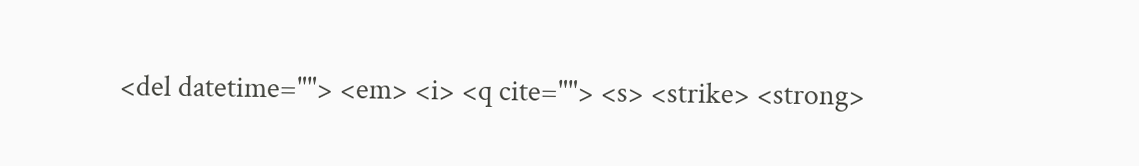<del datetime=""> <em> <i> <q cite=""> <s> <strike> <strong>